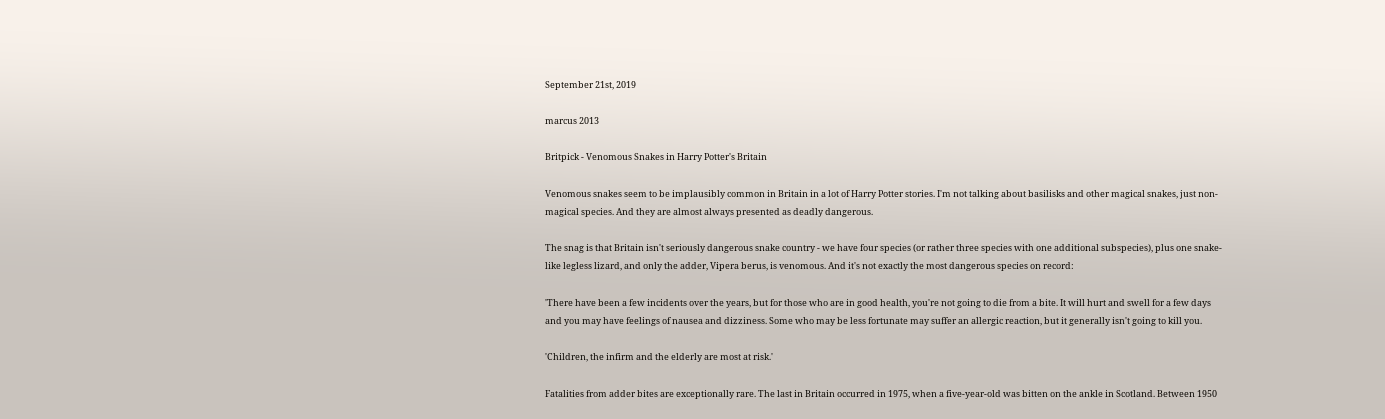September 21st, 2019

marcus 2013

Britpick - Venomous Snakes in Harry Potter's Britain

Venomous snakes seem to be implausibly common in Britain in a lot of Harry Potter stories. I'm not talking about basilisks and other magical snakes, just non-magical species. And they are almost always presented as deadly dangerous.

The snag is that Britain isn't seriously dangerous snake country - we have four species (or rather three species with one additional subspecies), plus one snake-like legless lizard, and only the adder, Vipera berus, is venomous. And it's not exactly the most dangerous species on record:

'There have been a few incidents over the years, but for those who are in good health, you're not going to die from a bite. It will hurt and swell for a few days and you may have feelings of nausea and dizziness. Some who may be less fortunate may suffer an allergic reaction, but it generally isn't going to kill you.

'Children, the infirm and the elderly are most at risk.'

Fatalities from adder bites are exceptionally rare. The last in Britain occurred in 1975, when a five-year-old was bitten on the ankle in Scotland. Between 1950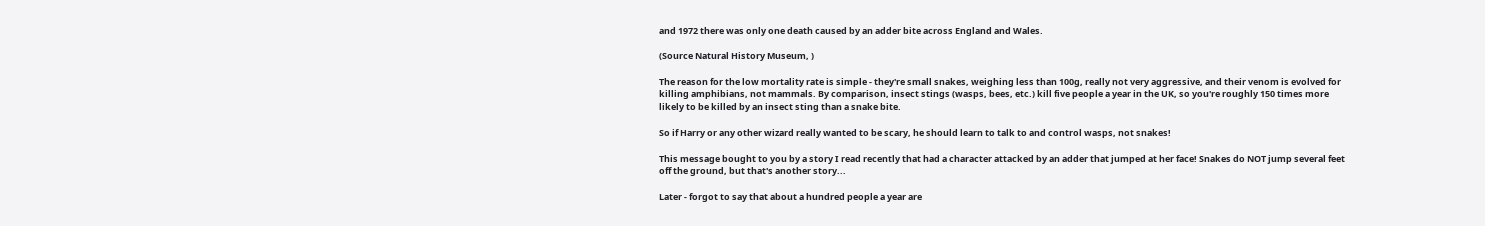and 1972 there was only one death caused by an adder bite across England and Wales.

(Source Natural History Museum, )

The reason for the low mortality rate is simple - they're small snakes, weighing less than 100g, really not very aggressive, and their venom is evolved for killing amphibians, not mammals. By comparison, insect stings (wasps, bees, etc.) kill five people a year in the UK, so you're roughly 150 times more likely to be killed by an insect sting than a snake bite.

So if Harry or any other wizard really wanted to be scary, he should learn to talk to and control wasps, not snakes!

This message bought to you by a story I read recently that had a character attacked by an adder that jumped at her face! Snakes do NOT jump several feet off the ground, but that's another story...

Later - forgot to say that about a hundred people a year are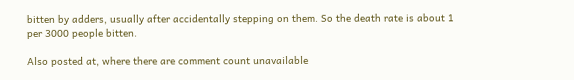bitten by adders, usually after accidentally stepping on them. So the death rate is about 1 per 3000 people bitten.

Also posted at, where there are comment count unavailable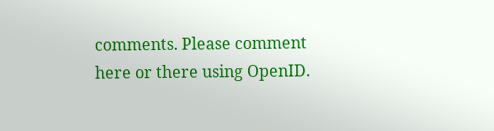comments. Please comment here or there using OpenID.